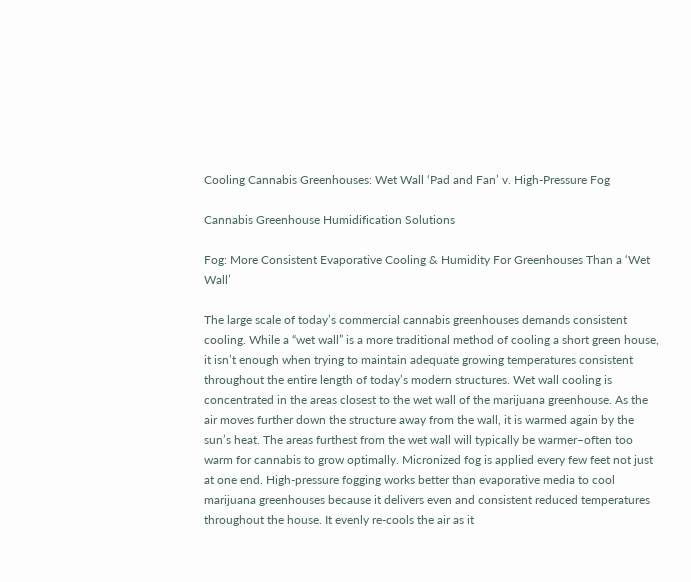Cooling Cannabis Greenhouses: Wet Wall ‘Pad and Fan’ v. High-Pressure Fog

Cannabis Greenhouse Humidification Solutions

Fog: More Consistent Evaporative Cooling & Humidity For Greenhouses Than a ‘Wet Wall’

The large scale of today’s commercial cannabis greenhouses demands consistent cooling. While a “wet wall” is a more traditional method of cooling a short green house, it isn’t enough when trying to maintain adequate growing temperatures consistent throughout the entire length of today’s modern structures. Wet wall cooling is concentrated in the areas closest to the wet wall of the marijuana greenhouse. As the air moves further down the structure away from the wall, it is warmed again by the sun’s heat. The areas furthest from the wet wall will typically be warmer–often too warm for cannabis to grow optimally. Micronized fog is applied every few feet not just at one end. High-pressure fogging works better than evaporative media to cool marijuana greenhouses because it delivers even and consistent reduced temperatures throughout the house. It evenly re-cools the air as it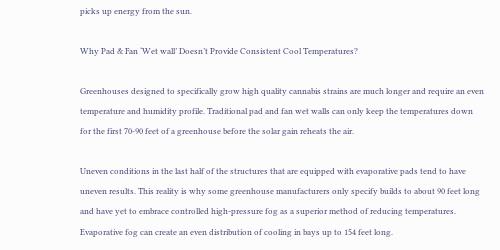picks up energy from the sun.

Why Pad & Fan ‘Wet wall’ Doesn’t Provide Consistent Cool Temperatures?

Greenhouses designed to specifically grow high quality cannabis strains are much longer and require an even temperature and humidity profile. Traditional pad and fan wet walls can only keep the temperatures down for the first 70-90 feet of a greenhouse before the solar gain reheats the air.

Uneven conditions in the last half of the structures that are equipped with evaporative pads tend to have uneven results. This reality is why some greenhouse manufacturers only specify builds to about 90 feet long and have yet to embrace controlled high-pressure fog as a superior method of reducing temperatures. Evaporative fog can create an even distribution of cooling in bays up to 154 feet long.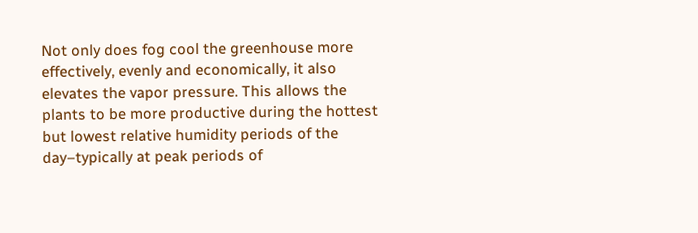Not only does fog cool the greenhouse more effectively, evenly and economically, it also elevates the vapor pressure. This allows the plants to be more productive during the hottest but lowest relative humidity periods of the day–typically at peak periods of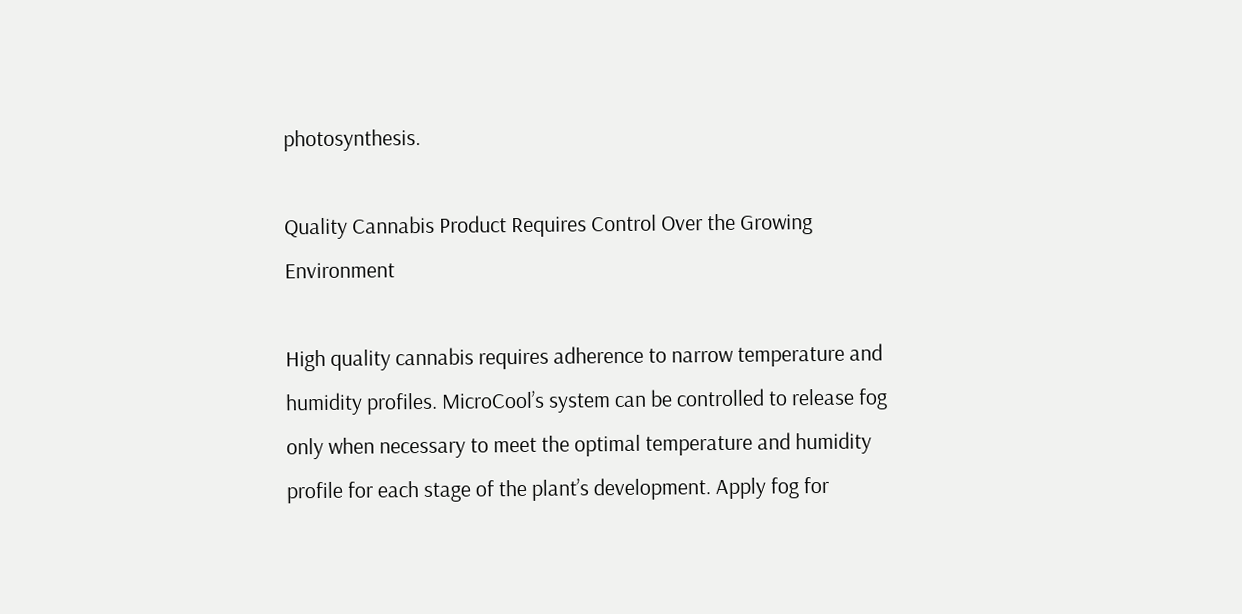photosynthesis.

Quality Cannabis Product Requires Control Over the Growing Environment

High quality cannabis requires adherence to narrow temperature and humidity profiles. MicroCool’s system can be controlled to release fog only when necessary to meet the optimal temperature and humidity profile for each stage of the plant’s development. Apply fog for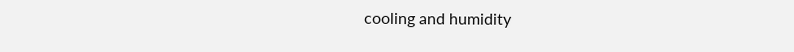cooling and humidity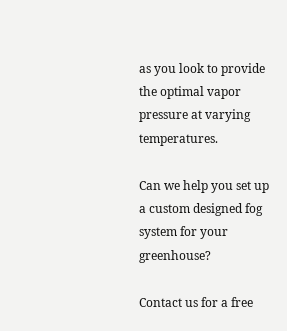as you look to provide the optimal vapor pressure at varying temperatures.

Can we help you set up a custom designed fog system for your greenhouse?

Contact us for a free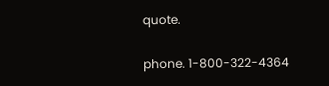quote.

phone. 1-800-322-4364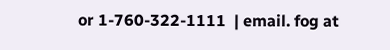or 1-760-322-1111  | email. fog at